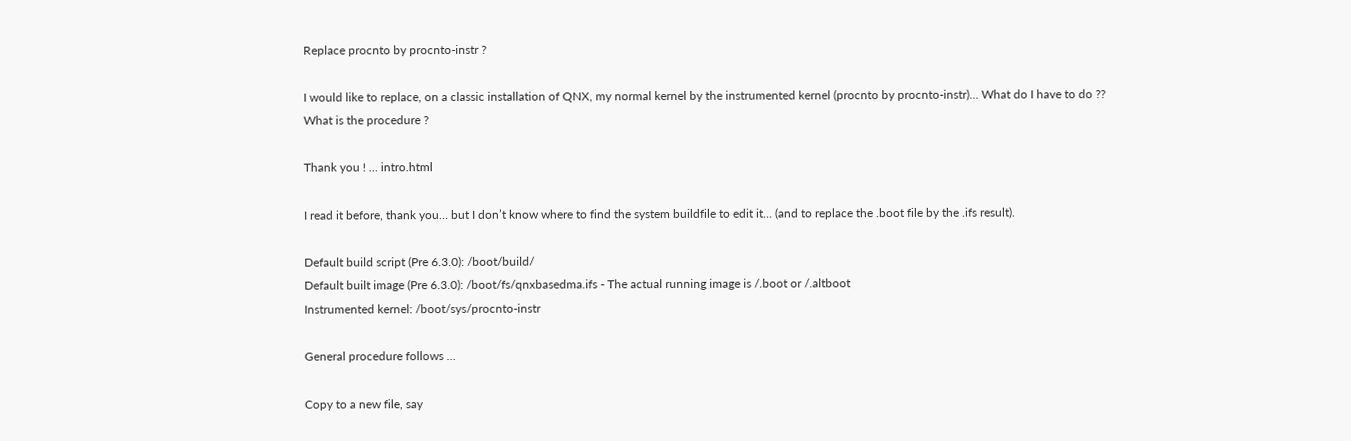Replace procnto by procnto-instr ?

I would like to replace, on a classic installation of QNX, my normal kernel by the instrumented kernel (procnto by procnto-instr)… What do I have to do ??
What is the procedure ?

Thank you ! … intro.html

I read it before, thank you… but I don’t know where to find the system buildfile to edit it… (and to replace the .boot file by the .ifs result).

Default build script (Pre 6.3.0): /boot/build/
Default built image (Pre 6.3.0): /boot/fs/qnxbasedma.ifs - The actual running image is /.boot or /.altboot
Instrumented kernel: /boot/sys/procnto-instr

General procedure follows …

Copy to a new file, say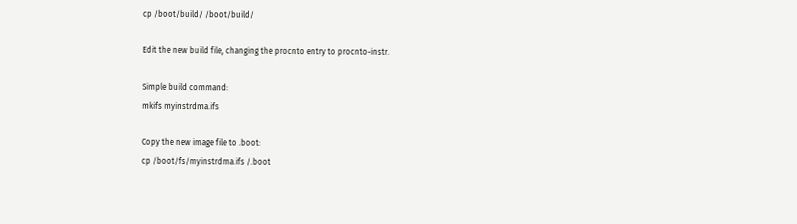cp /boot/build/ /boot/build/

Edit the new build file, changing the procnto entry to procnto-instr.

Simple build command:
mkifs myinstrdma.ifs

Copy the new image file to .boot:
cp /boot/fs/myinstrdma.ifs /.boot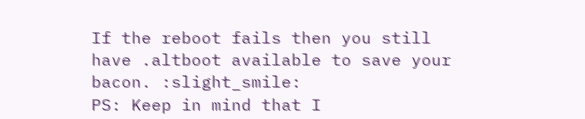If the reboot fails then you still have .altboot available to save your bacon. :slight_smile:
PS: Keep in mind that I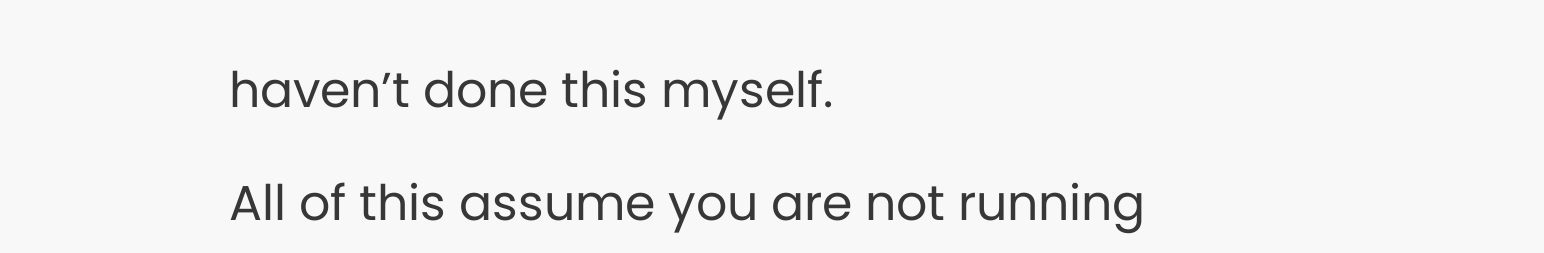haven’t done this myself.

All of this assume you are not running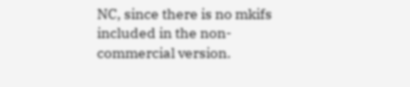NC, since there is no mkifs included in the non-commercial version.